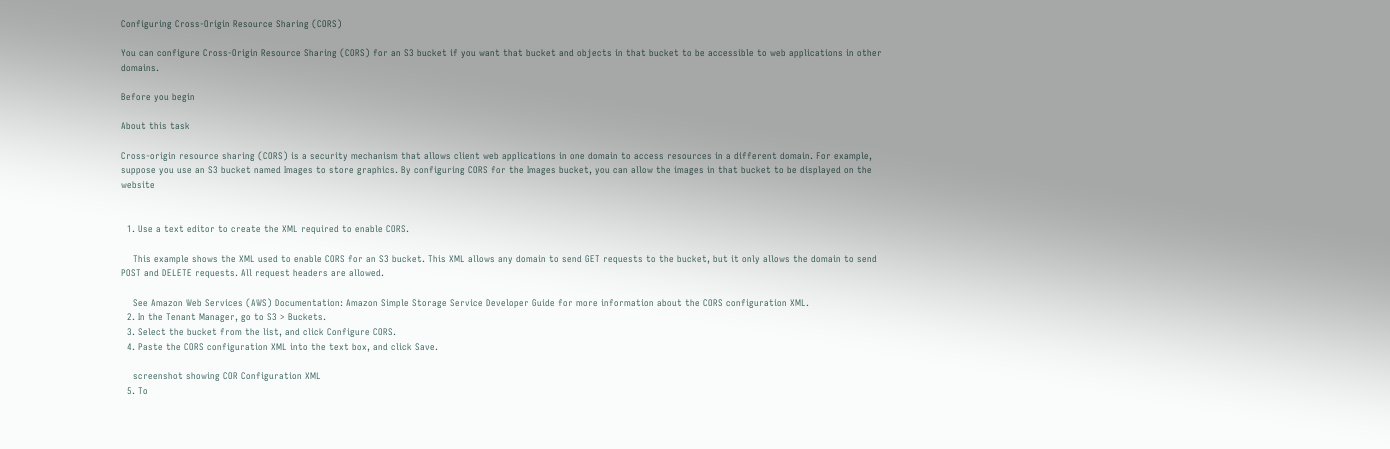Configuring Cross-Origin Resource Sharing (CORS)

You can configure Cross-Origin Resource Sharing (CORS) for an S3 bucket if you want that bucket and objects in that bucket to be accessible to web applications in other domains.

Before you begin

About this task

Cross-origin resource sharing (CORS) is a security mechanism that allows client web applications in one domain to access resources in a different domain. For example, suppose you use an S3 bucket named Images to store graphics. By configuring CORS for the Images bucket, you can allow the images in that bucket to be displayed on the website


  1. Use a text editor to create the XML required to enable CORS.

    This example shows the XML used to enable CORS for an S3 bucket. This XML allows any domain to send GET requests to the bucket, but it only allows the domain to send POST and DELETE requests. All request headers are allowed.

    See Amazon Web Services (AWS) Documentation: Amazon Simple Storage Service Developer Guide for more information about the CORS configuration XML.
  2. In the Tenant Manager, go to S3 > Buckets.
  3. Select the bucket from the list, and click Configure CORS.
  4. Paste the CORS configuration XML into the text box, and click Save.

    screenshot showing COR Configuration XML
  5. To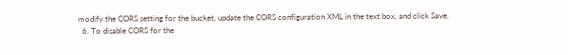modify the CORS setting for the bucket, update the CORS configuration XML in the text box, and click Save.
  6. To disable CORS for the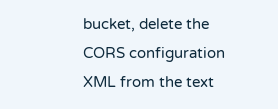bucket, delete the CORS configuration XML from the text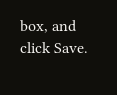box, and click Save.